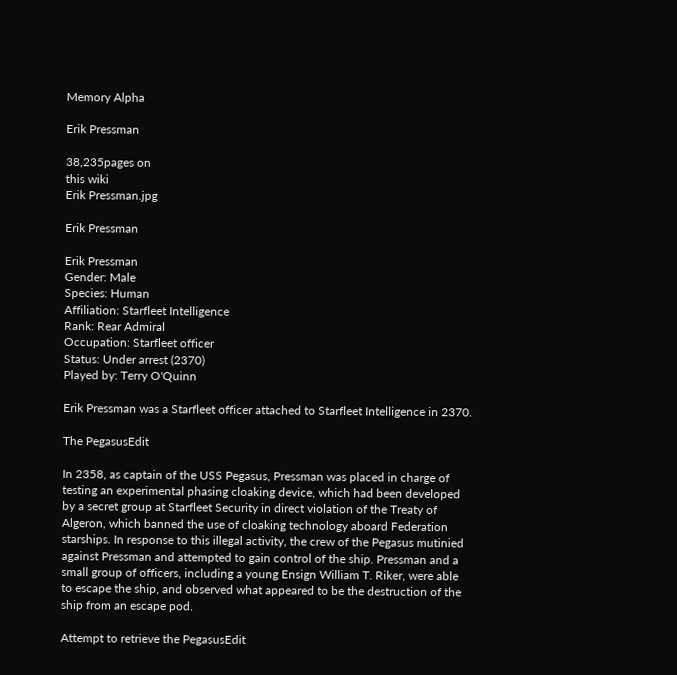Memory Alpha

Erik Pressman

38,235pages on
this wiki
Erik Pressman.jpg

Erik Pressman

Erik Pressman
Gender: Male
Species: Human
Affiliation: Starfleet Intelligence
Rank: Rear Admiral
Occupation: Starfleet officer
Status: Under arrest (2370)
Played by: Terry O'Quinn

Erik Pressman was a Starfleet officer attached to Starfleet Intelligence in 2370.

The PegasusEdit

In 2358, as captain of the USS Pegasus, Pressman was placed in charge of testing an experimental phasing cloaking device, which had been developed by a secret group at Starfleet Security in direct violation of the Treaty of Algeron, which banned the use of cloaking technology aboard Federation starships. In response to this illegal activity, the crew of the Pegasus mutinied against Pressman and attempted to gain control of the ship. Pressman and a small group of officers, including a young Ensign William T. Riker, were able to escape the ship, and observed what appeared to be the destruction of the ship from an escape pod.

Attempt to retrieve the PegasusEdit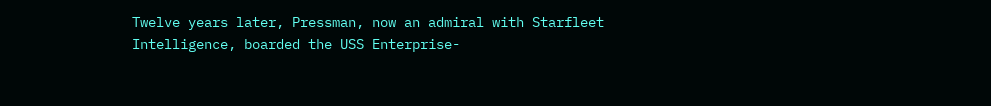Twelve years later, Pressman, now an admiral with Starfleet Intelligence, boarded the USS Enterprise-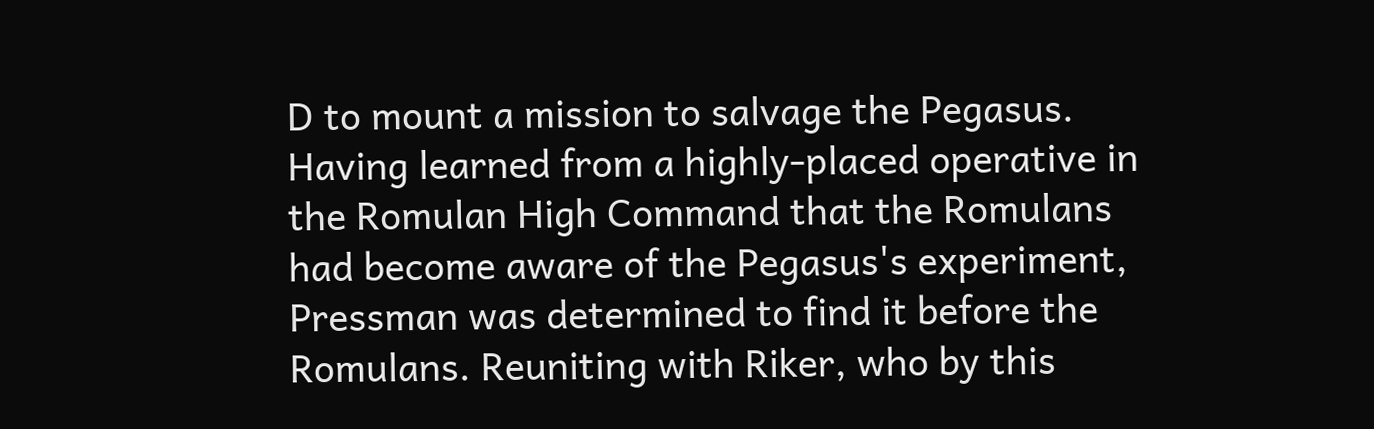D to mount a mission to salvage the Pegasus. Having learned from a highly-placed operative in the Romulan High Command that the Romulans had become aware of the Pegasus's experiment, Pressman was determined to find it before the Romulans. Reuniting with Riker, who by this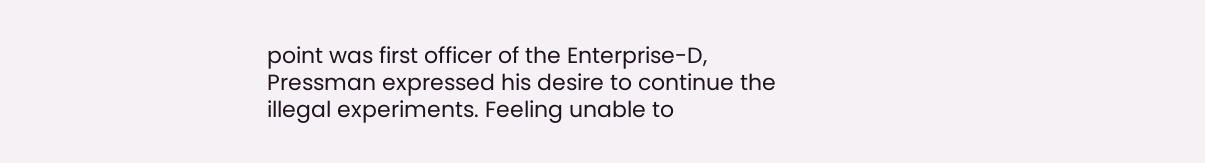point was first officer of the Enterprise-D, Pressman expressed his desire to continue the illegal experiments. Feeling unable to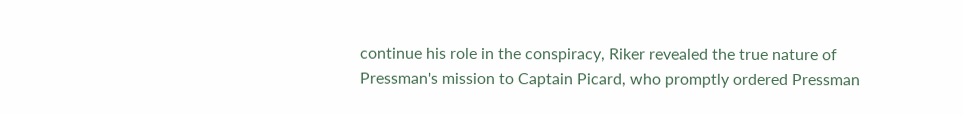continue his role in the conspiracy, Riker revealed the true nature of Pressman's mission to Captain Picard, who promptly ordered Pressman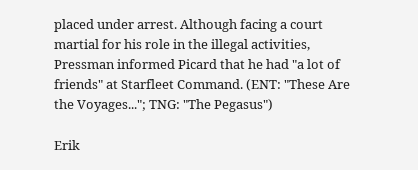placed under arrest. Although facing a court martial for his role in the illegal activities, Pressman informed Picard that he had "a lot of friends" at Starfleet Command. (ENT: "These Are the Voyages..."; TNG: "The Pegasus")

Erik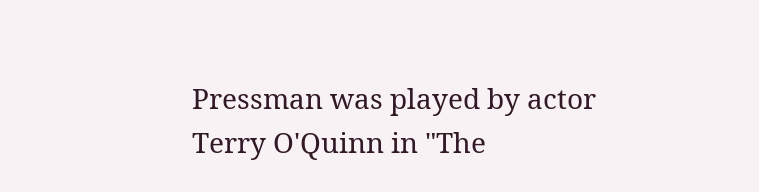Pressman was played by actor Terry O'Quinn in "The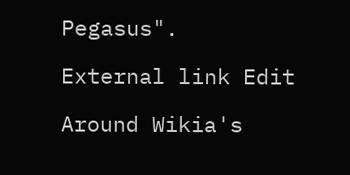Pegasus".

External link Edit

Around Wikia's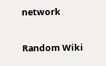network

Random Wiki